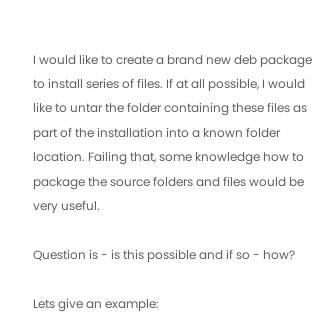I would like to create a brand new deb package to install series of files. If at all possible, I would like to untar the folder containing these files as part of the installation into a known folder location. Failing that, some knowledge how to package the source folders and files would be very useful.

Question is - is this possible and if so - how?

Lets give an example: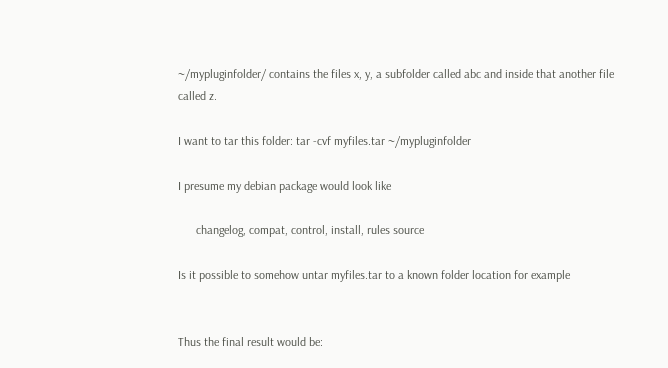~/mypluginfolder/ contains the files x, y, a subfolder called abc and inside that another file called z.

I want to tar this folder: tar -cvf myfiles.tar ~/mypluginfolder

I presume my debian package would look like

      changelog, compat, control, install, rules source

Is it possible to somehow untar myfiles.tar to a known folder location for example


Thus the final result would be: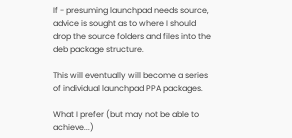If - presuming launchpad needs source, advice is sought as to where I should drop the source folders and files into the deb package structure.

This will eventually will become a series of individual launchpad PPA packages.

What I prefer (but may not be able to achieve...)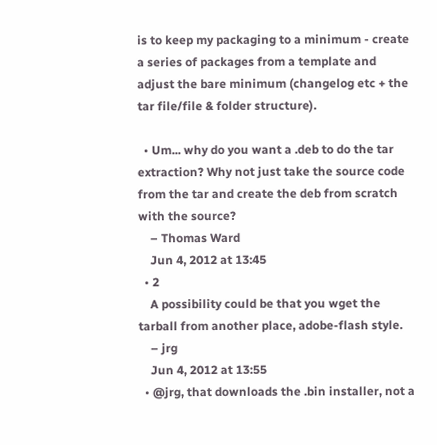is to keep my packaging to a minimum - create a series of packages from a template and adjust the bare minimum (changelog etc + the tar file/file & folder structure).

  • Um... why do you want a .deb to do the tar extraction? Why not just take the source code from the tar and create the deb from scratch with the source?
    – Thomas Ward
    Jun 4, 2012 at 13:45
  • 2
    A possibility could be that you wget the tarball from another place, adobe-flash style.
    – jrg
    Jun 4, 2012 at 13:55
  • @jrg, that downloads the .bin installer, not a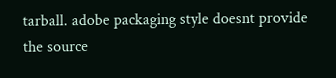tarball. adobe packaging style doesnt provide the source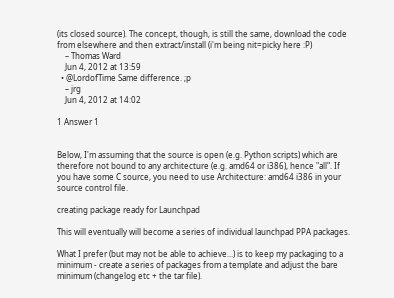(its closed source). The concept, though, is still the same, download the code from elsewhere and then extract/install (i'm being nit=picky here :P)
    – Thomas Ward
    Jun 4, 2012 at 13:59
  • @LordofTime Same difference. ;p
    – jrg
    Jun 4, 2012 at 14:02

1 Answer 1


Below, I'm assuming that the source is open (e.g. Python scripts) which are therefore not bound to any architecture (e.g. amd64 or i386), hence "all". If you have some C source, you need to use Architecture: amd64 i386 in your source control file.

creating package ready for Launchpad

This will eventually will become a series of individual launchpad PPA packages.

What I prefer (but may not be able to achieve...) is to keep my packaging to a minimum - create a series of packages from a template and adjust the bare minimum (changelog etc + the tar file).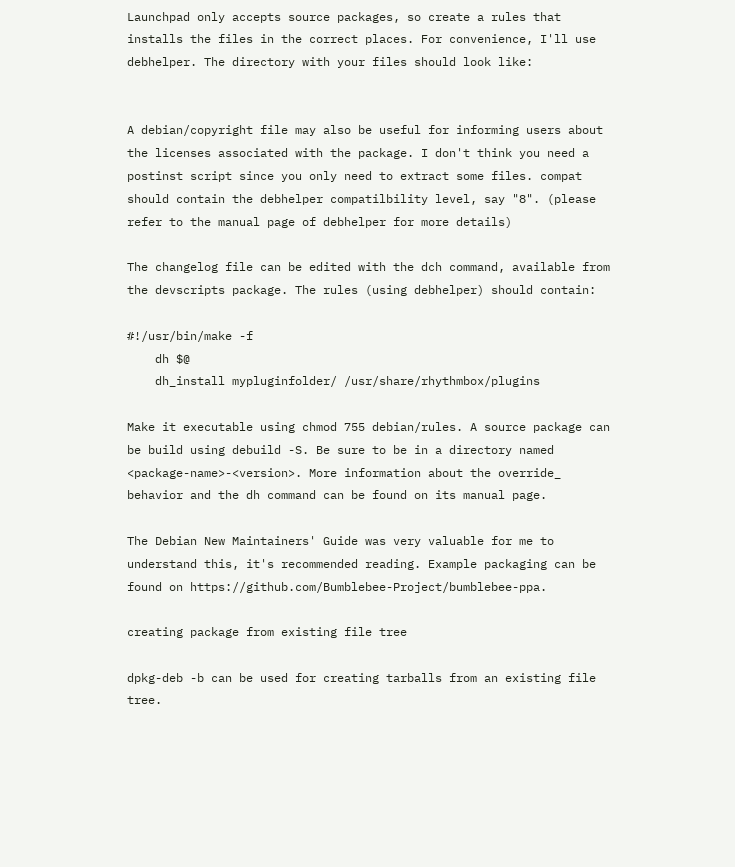Launchpad only accepts source packages, so create a rules that installs the files in the correct places. For convenience, I'll use debhelper. The directory with your files should look like:


A debian/copyright file may also be useful for informing users about the licenses associated with the package. I don't think you need a postinst script since you only need to extract some files. compat should contain the debhelper compatilbility level, say "8". (please refer to the manual page of debhelper for more details)

The changelog file can be edited with the dch command, available from the devscripts package. The rules (using debhelper) should contain:

#!/usr/bin/make -f
    dh $@
    dh_install mypluginfolder/ /usr/share/rhythmbox/plugins

Make it executable using chmod 755 debian/rules. A source package can be build using debuild -S. Be sure to be in a directory named <package-name>-<version>. More information about the override_ behavior and the dh command can be found on its manual page.

The Debian New Maintainers' Guide was very valuable for me to understand this, it's recommended reading. Example packaging can be found on https://github.com/Bumblebee-Project/bumblebee-ppa.

creating package from existing file tree

dpkg-deb -b can be used for creating tarballs from an existing file tree.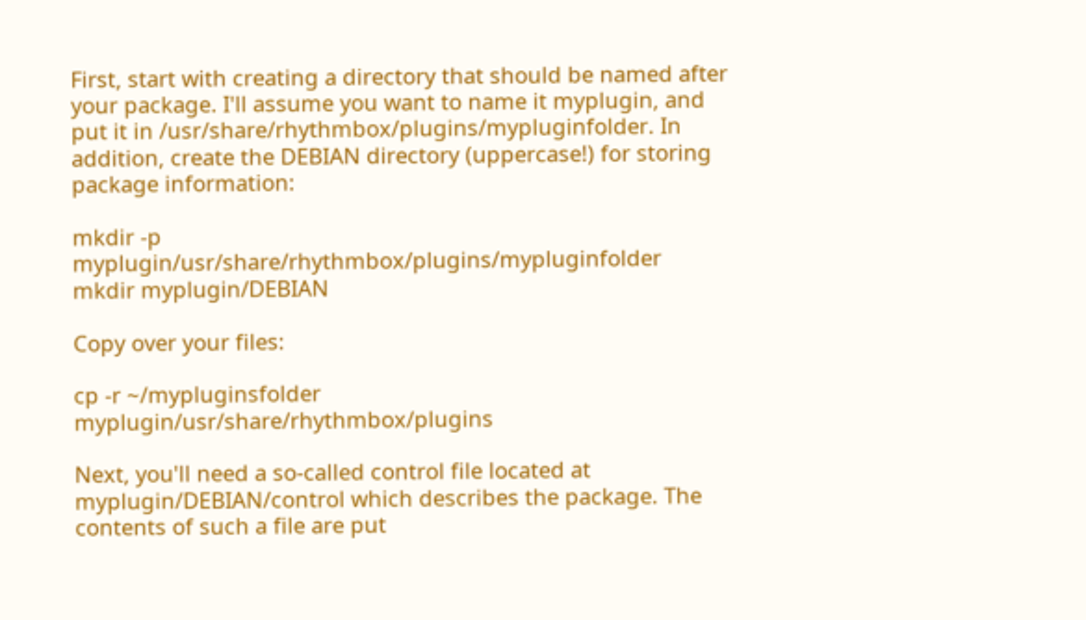First, start with creating a directory that should be named after your package. I'll assume you want to name it myplugin, and put it in /usr/share/rhythmbox/plugins/mypluginfolder. In addition, create the DEBIAN directory (uppercase!) for storing package information:

mkdir -p myplugin/usr/share/rhythmbox/plugins/mypluginfolder
mkdir myplugin/DEBIAN

Copy over your files:

cp -r ~/mypluginsfolder myplugin/usr/share/rhythmbox/plugins

Next, you'll need a so-called control file located at myplugin/DEBIAN/control which describes the package. The contents of such a file are put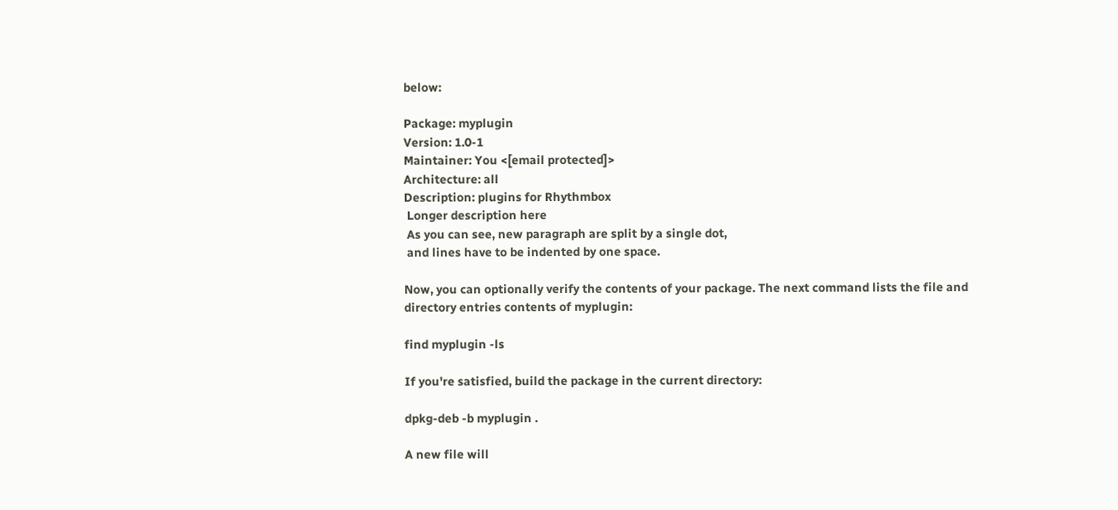below:

Package: myplugin
Version: 1.0-1
Maintainer: You <[email protected]>
Architecture: all
Description: plugins for Rhythmbox
 Longer description here
 As you can see, new paragraph are split by a single dot,
 and lines have to be indented by one space.

Now, you can optionally verify the contents of your package. The next command lists the file and directory entries contents of myplugin:

find myplugin -ls

If you're satisfied, build the package in the current directory:

dpkg-deb -b myplugin .

A new file will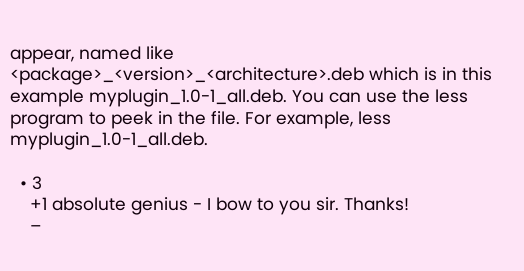appear, named like <package>_<version>_<architecture>.deb which is in this example myplugin_1.0-1_all.deb. You can use the less program to peek in the file. For example, less myplugin_1.0-1_all.deb.

  • 3
    +1 absolute genius - I bow to you sir. Thanks!
    –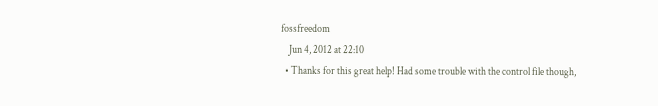fossfreedom
    Jun 4, 2012 at 22:10
  • Thanks for this great help! Had some trouble with the control file though,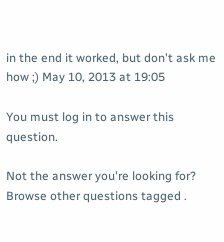in the end it worked, but don't ask me how ;) May 10, 2013 at 19:05

You must log in to answer this question.

Not the answer you're looking for? Browse other questions tagged .